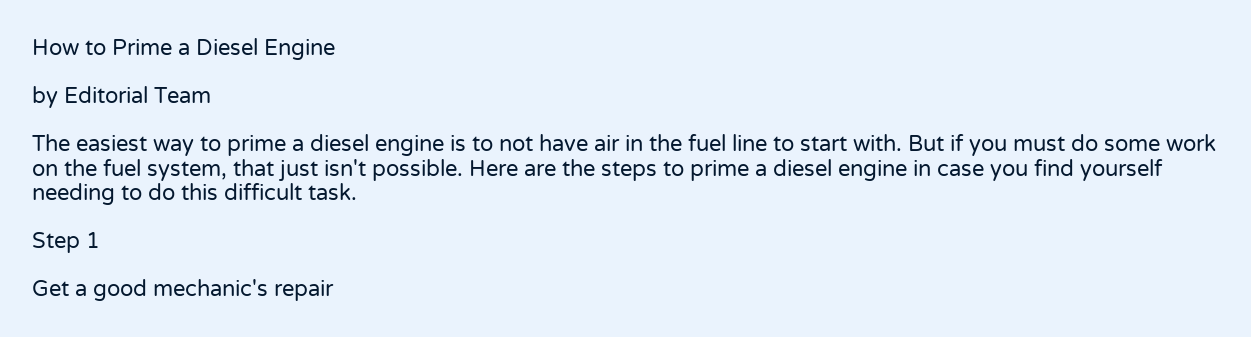How to Prime a Diesel Engine

by Editorial Team

The easiest way to prime a diesel engine is to not have air in the fuel line to start with. But if you must do some work on the fuel system, that just isn't possible. Here are the steps to prime a diesel engine in case you find yourself needing to do this difficult task.

Step 1

Get a good mechanic's repair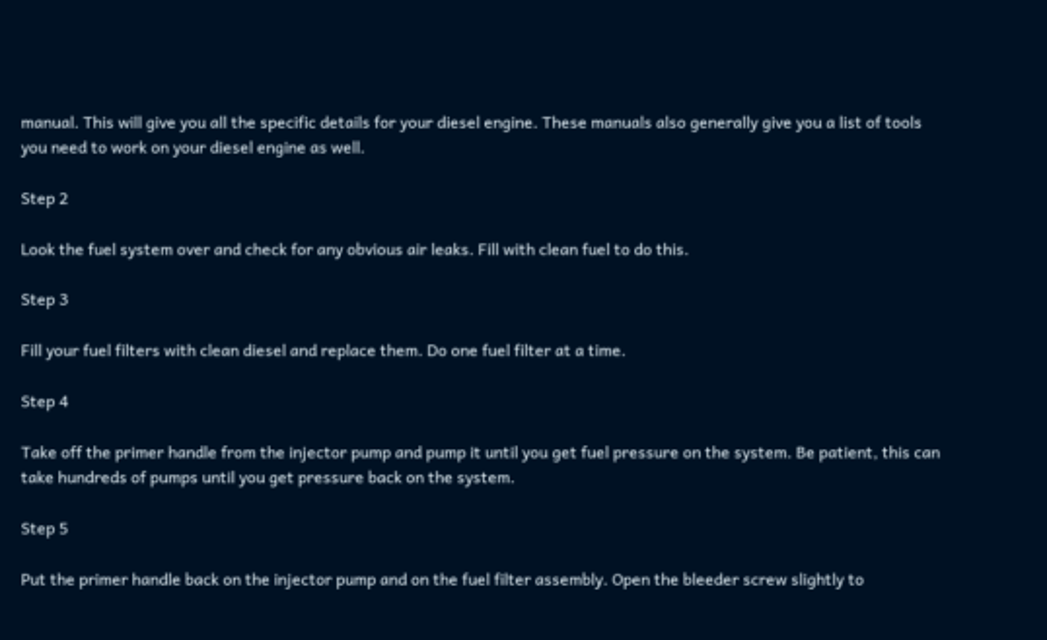manual. This will give you all the specific details for your diesel engine. These manuals also generally give you a list of tools you need to work on your diesel engine as well.

Step 2

Look the fuel system over and check for any obvious air leaks. Fill with clean fuel to do this.

Step 3

Fill your fuel filters with clean diesel and replace them. Do one fuel filter at a time.

Step 4

Take off the primer handle from the injector pump and pump it until you get fuel pressure on the system. Be patient, this can take hundreds of pumps until you get pressure back on the system.

Step 5

Put the primer handle back on the injector pump and on the fuel filter assembly. Open the bleeder screw slightly to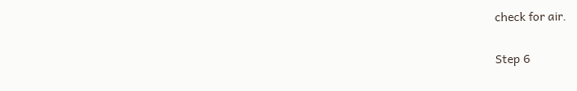check for air.

Step 6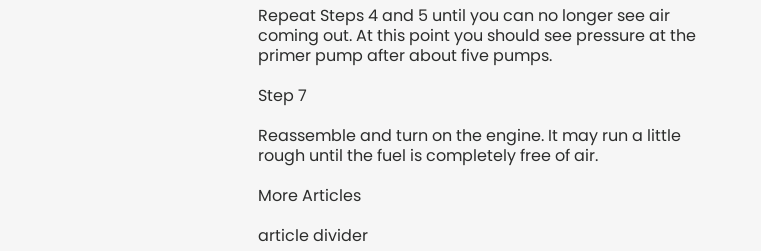Repeat Steps 4 and 5 until you can no longer see air coming out. At this point you should see pressure at the primer pump after about five pumps.

Step 7

Reassemble and turn on the engine. It may run a little rough until the fuel is completely free of air.

More Articles

article divider